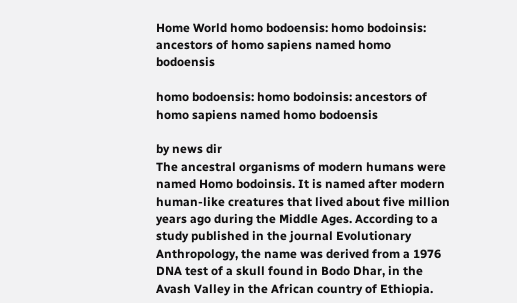Home World homo bodoensis: homo bodoinsis: ancestors of homo sapiens named homo bodoensis

homo bodoensis: homo bodoinsis: ancestors of homo sapiens named homo bodoensis

by news dir
The ancestral organisms of modern humans were named Homo bodoinsis. It is named after modern human-like creatures that lived about five million years ago during the Middle Ages. According to a study published in the journal Evolutionary Anthropology, the name was derived from a 1976 DNA test of a skull found in Bodo Dhar, in the Avash Valley in the African country of Ethiopia.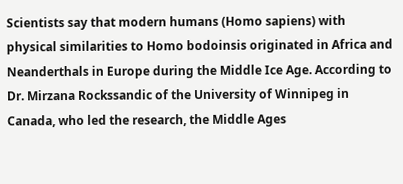Scientists say that modern humans (Homo sapiens) with physical similarities to Homo bodoinsis originated in Africa and Neanderthals in Europe during the Middle Ice Age. According to Dr. Mirzana Rockssandic of the University of Winnipeg in Canada, who led the research, the Middle Ages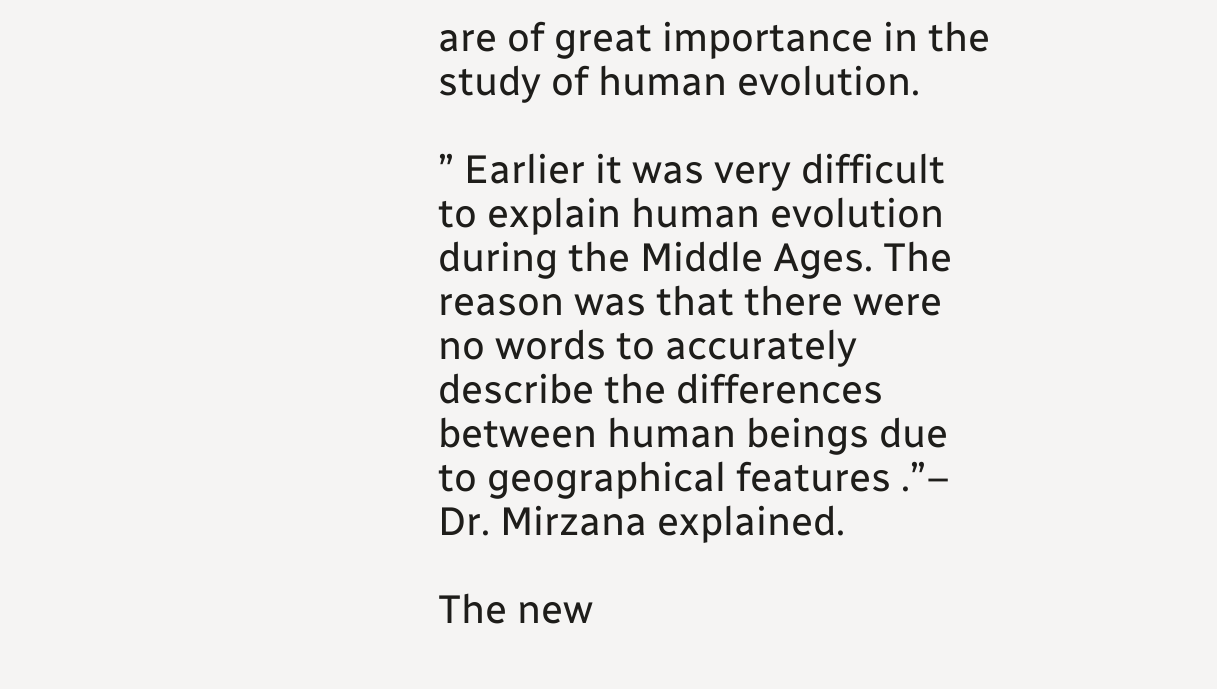are of great importance in the study of human evolution.

” Earlier it was very difficult to explain human evolution during the Middle Ages. The reason was that there were no words to accurately describe the differences between human beings due to geographical features .”– Dr. Mirzana explained.

The new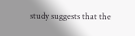study suggests that the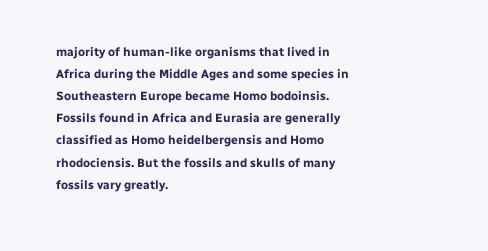majority of human-like organisms that lived in Africa during the Middle Ages and some species in Southeastern Europe became Homo bodoinsis. Fossils found in Africa and Eurasia are generally classified as Homo heidelbergensis and Homo rhodociensis. But the fossils and skulls of many fossils vary greatly.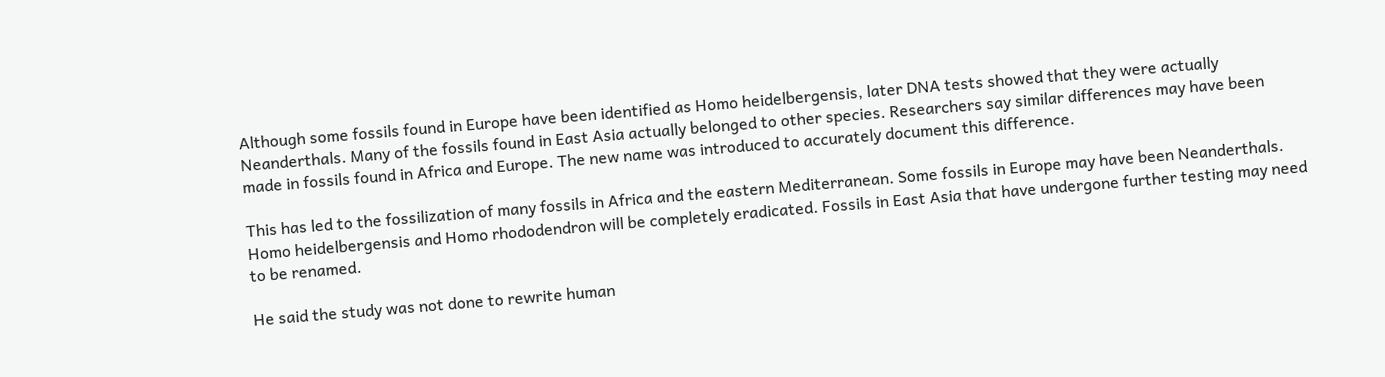Although some fossils found in Europe have been identified as Homo heidelbergensis, later DNA tests showed that they were actually Neanderthals. Many of the fossils found in East Asia actually belonged to other species. Researchers say similar differences may have been made in fossils found in Africa and Europe. The new name was introduced to accurately document this difference.

This has led to the fossilization of many fossils in Africa and the eastern Mediterranean. Some fossils in Europe may have been Neanderthals. Homo heidelbergensis and Homo rhododendron will be completely eradicated. Fossils in East Asia that have undergone further testing may need to be renamed.

He said the study was not done to rewrite human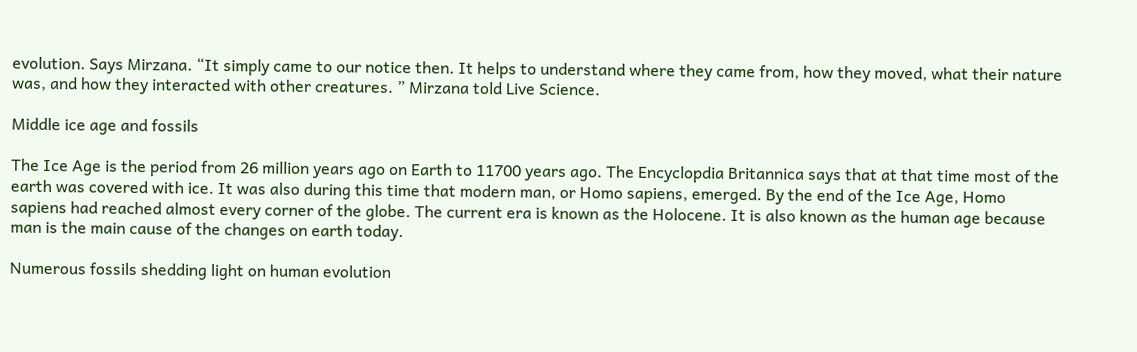evolution. Says Mirzana. “It simply came to our notice then. It helps to understand where they came from, how they moved, what their nature was, and how they interacted with other creatures. ” Mirzana told Live Science.

Middle ice age and fossils

The Ice Age is the period from 26 million years ago on Earth to 11700 years ago. The Encyclopdia Britannica says that at that time most of the earth was covered with ice. It was also during this time that modern man, or Homo sapiens, emerged. By the end of the Ice Age, Homo sapiens had reached almost every corner of the globe. The current era is known as the Holocene. It is also known as the human age because man is the main cause of the changes on earth today.

Numerous fossils shedding light on human evolution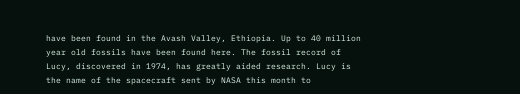have been found in the Avash Valley, Ethiopia. Up to 40 million year old fossils have been found here. The fossil record of Lucy, discovered in 1974, has greatly aided research. Lucy is the name of the spacecraft sent by NASA this month to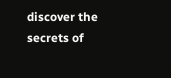discover the secrets of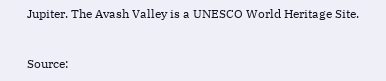Jupiter. The Avash Valley is a UNESCO World Heritage Site.


Source: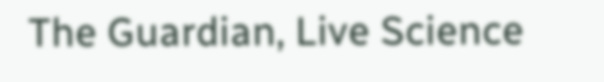The Guardian, Live Science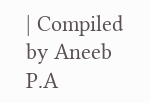| Compiled by Aneeb P.A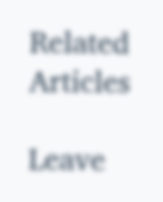Related Articles

Leave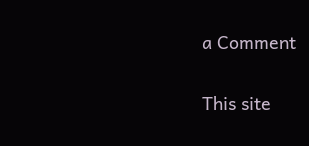a Comment

This site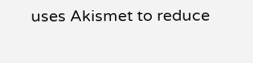uses Akismet to reduce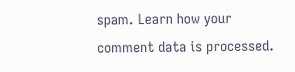spam. Learn how your comment data is processed.